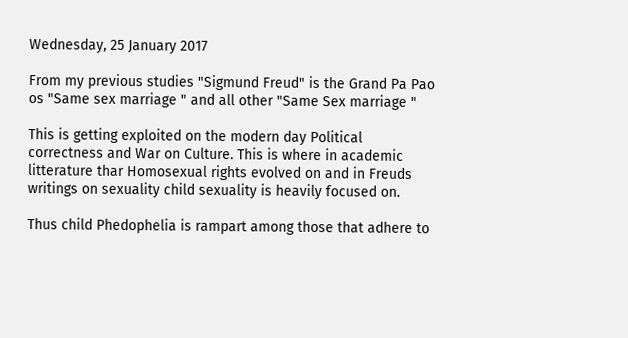Wednesday, 25 January 2017

From my previous studies "Sigmund Freud" is the Grand Pa Pao os "Same sex marriage " and all other "Same Sex marriage "

This is getting exploited on the modern day Political correctness and War on Culture. This is where in academic litterature thar Homosexual rights evolved on and in Freuds writings on sexuality child sexuality is heavily focused on.

Thus child Phedophelia is rampart among those that adhere to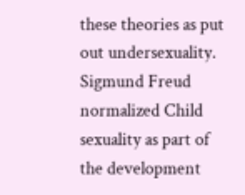these theories as put out undersexuality. Sigmund Freud normalized Child sexuality as part of the development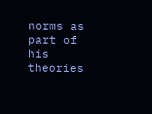norms as part of his theories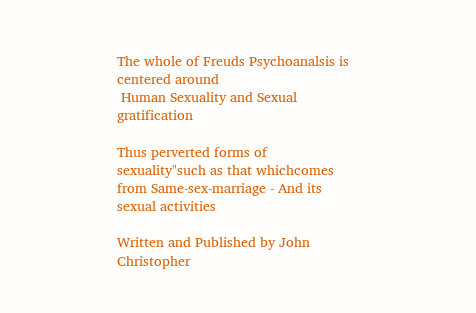The whole of Freuds Psychoanalsis is centered around
 Human Sexuality and Sexual gratification

Thus perverted forms of sexuality"such as that whichcomes from Same-sex-marriage - And its sexual activities

Written and Published by John Christopher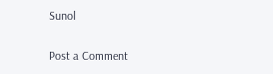Sunol

Post a Comment